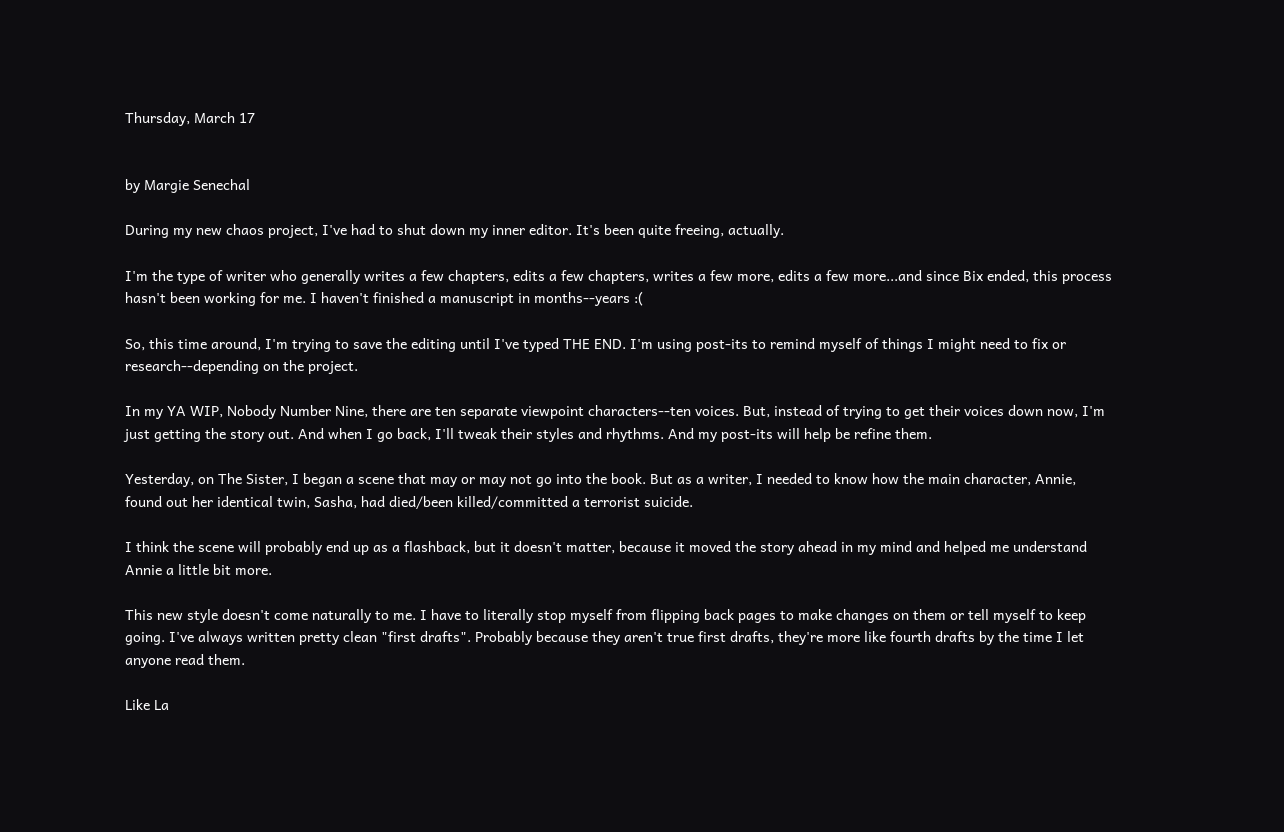Thursday, March 17


by Margie Senechal

During my new chaos project, I've had to shut down my inner editor. It's been quite freeing, actually.

I'm the type of writer who generally writes a few chapters, edits a few chapters, writes a few more, edits a few more...and since Bix ended, this process hasn't been working for me. I haven't finished a manuscript in months--years :(

So, this time around, I'm trying to save the editing until I've typed THE END. I'm using post-its to remind myself of things I might need to fix or research--depending on the project.

In my YA WIP, Nobody Number Nine, there are ten separate viewpoint characters--ten voices. But, instead of trying to get their voices down now, I'm just getting the story out. And when I go back, I'll tweak their styles and rhythms. And my post-its will help be refine them.

Yesterday, on The Sister, I began a scene that may or may not go into the book. But as a writer, I needed to know how the main character, Annie, found out her identical twin, Sasha, had died/been killed/committed a terrorist suicide.

I think the scene will probably end up as a flashback, but it doesn't matter, because it moved the story ahead in my mind and helped me understand Annie a little bit more.

This new style doesn't come naturally to me. I have to literally stop myself from flipping back pages to make changes on them or tell myself to keep going. I've always written pretty clean "first drafts". Probably because they aren't true first drafts, they're more like fourth drafts by the time I let anyone read them.

Like La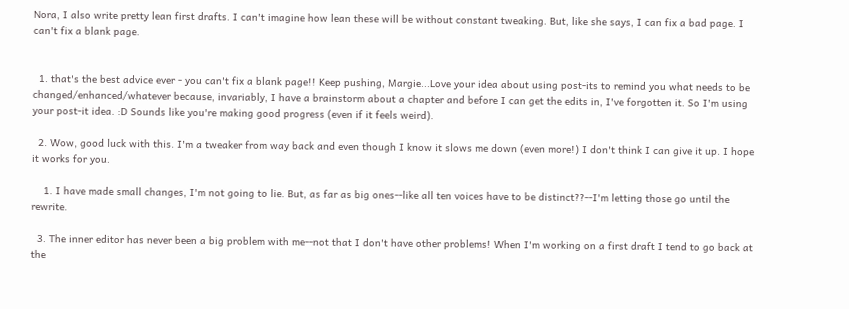Nora, I also write pretty lean first drafts. I can't imagine how lean these will be without constant tweaking. But, like she says, I can fix a bad page. I can't fix a blank page.


  1. that's the best advice ever - you can't fix a blank page!! Keep pushing, Margie...Love your idea about using post-its to remind you what needs to be changed/enhanced/whatever because, invariably, I have a brainstorm about a chapter and before I can get the edits in, I've forgotten it. So I'm using your post-it idea. :D Sounds like you're making good progress (even if it feels weird).

  2. Wow, good luck with this. I'm a tweaker from way back and even though I know it slows me down (even more!) I don't think I can give it up. I hope it works for you.

    1. I have made small changes, I'm not going to lie. But, as far as big ones--like all ten voices have to be distinct??--I'm letting those go until the rewrite.

  3. The inner editor has never been a big problem with me--not that I don't have other problems! When I'm working on a first draft I tend to go back at the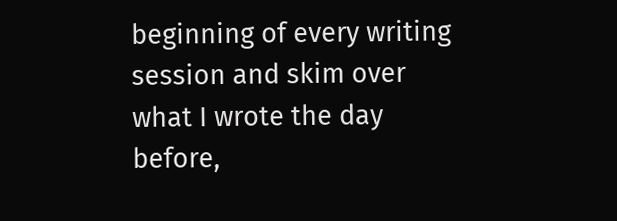beginning of every writing session and skim over what I wrote the day before,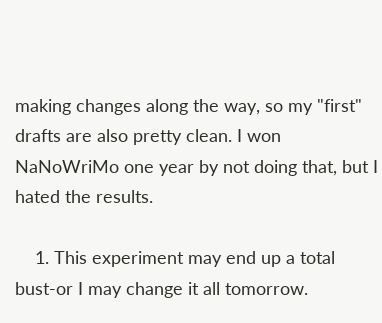making changes along the way, so my "first" drafts are also pretty clean. I won NaNoWriMo one year by not doing that, but I hated the results.

    1. This experiment may end up a total bust-or I may change it all tomorrow.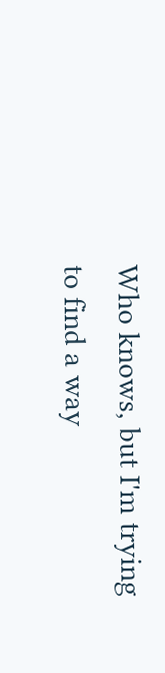Who knows, but I'm trying to find a way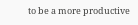to be a more productive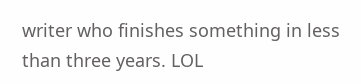writer who finishes something in less than three years. LOL